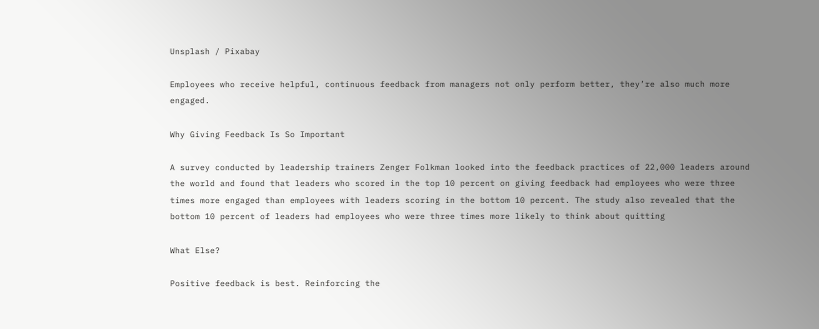Unsplash / Pixabay

Employees who receive helpful, continuous feedback from managers not only perform better, they’re also much more engaged.

Why Giving Feedback Is So Important

A survey conducted by leadership trainers Zenger Folkman looked into the feedback practices of 22,000 leaders around the world and found that leaders who scored in the top 10 percent on giving feedback had employees who were three times more engaged than employees with leaders scoring in the bottom 10 percent. The study also revealed that the bottom 10 percent of leaders had employees who were three times more likely to think about quitting

What Else?

Positive feedback is best. Reinforcing the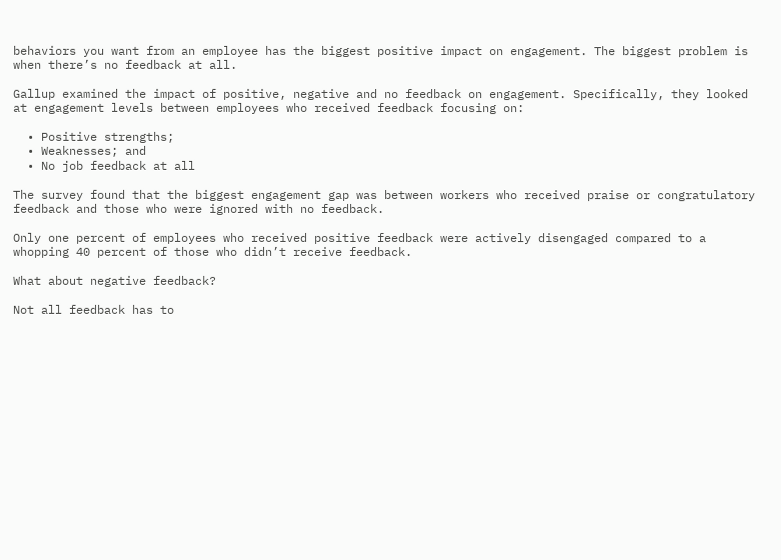behaviors you want from an employee has the biggest positive impact on engagement. The biggest problem is when there’s no feedback at all.

Gallup examined the impact of positive, negative and no feedback on engagement. Specifically, they looked at engagement levels between employees who received feedback focusing on:

  • Positive strengths;
  • Weaknesses; and
  • No job feedback at all

The survey found that the biggest engagement gap was between workers who received praise or congratulatory feedback and those who were ignored with no feedback.

Only one percent of employees who received positive feedback were actively disengaged compared to a whopping 40 percent of those who didn’t receive feedback.

What about negative feedback?

Not all feedback has to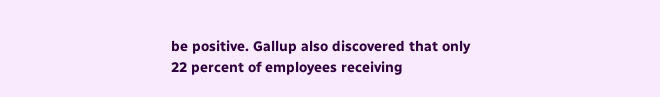be positive. Gallup also discovered that only 22 percent of employees receiving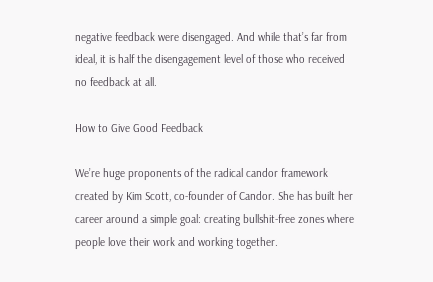negative feedback were disengaged. And while that’s far from ideal, it is half the disengagement level of those who received no feedback at all.

How to Give Good Feedback

We’re huge proponents of the radical candor framework created by Kim Scott, co-founder of Candor. She has built her career around a simple goal: creating bullshit-free zones where people love their work and working together.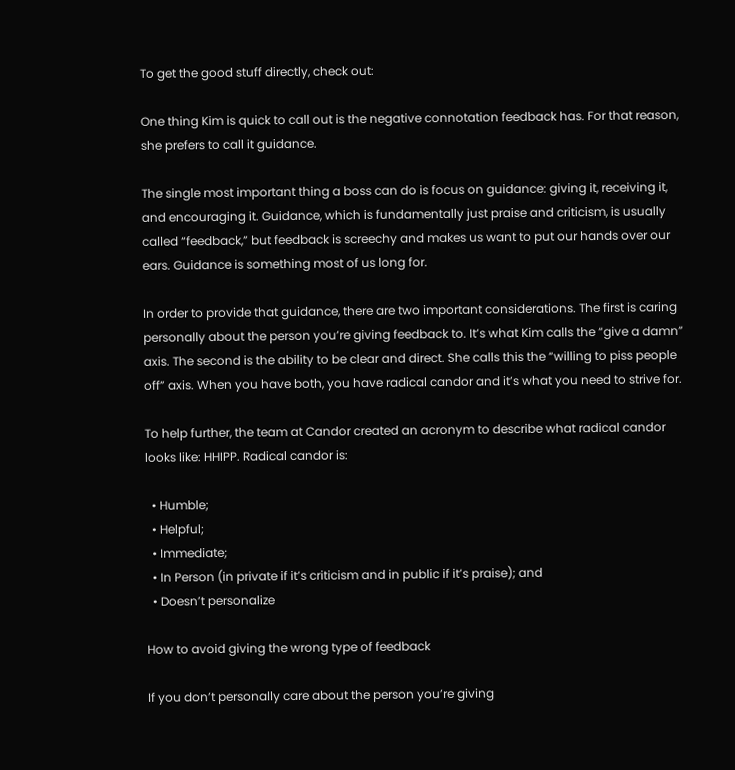To get the good stuff directly, check out:

One thing Kim is quick to call out is the negative connotation feedback has. For that reason, she prefers to call it guidance.

The single most important thing a boss can do is focus on guidance: giving it, receiving it, and encouraging it. Guidance, which is fundamentally just praise and criticism, is usually called “feedback,” but feedback is screechy and makes us want to put our hands over our ears. Guidance is something most of us long for.

In order to provide that guidance, there are two important considerations. The first is caring personally about the person you’re giving feedback to. It’s what Kim calls the “give a damn” axis. The second is the ability to be clear and direct. She calls this the “willing to piss people off” axis. When you have both, you have radical candor and it’s what you need to strive for.

To help further, the team at Candor created an acronym to describe what radical candor looks like: HHIPP. Radical candor is:

  • Humble;
  • Helpful;
  • Immediate;
  • In Person (in private if it’s criticism and in public if it’s praise); and
  • Doesn’t personalize

How to avoid giving the wrong type of feedback

If you don’t personally care about the person you’re giving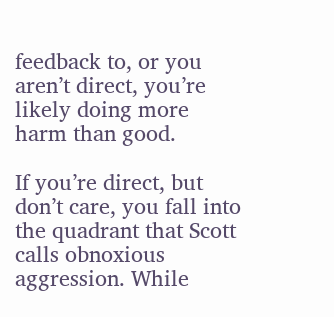feedback to, or you aren’t direct, you’re likely doing more harm than good.

If you’re direct, but don’t care, you fall into the quadrant that Scott calls obnoxious aggression. While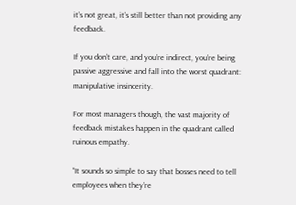it’s not great, it’s still better than not providing any feedback.

If you don’t care, and you’re indirect, you’re being passive aggressive and fall into the worst quadrant: manipulative insincerity.

For most managers though, the vast majority of feedback mistakes happen in the quadrant called ruinous empathy.

“It sounds so simple to say that bosses need to tell employees when they’re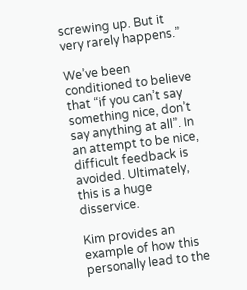screwing up. But it very rarely happens.”

We’ve been conditioned to believe that “if you can’t say something nice, don’t say anything at all”. In an attempt to be nice, difficult feedback is avoided. Ultimately, this is a huge disservice.

Kim provides an example of how this personally lead to the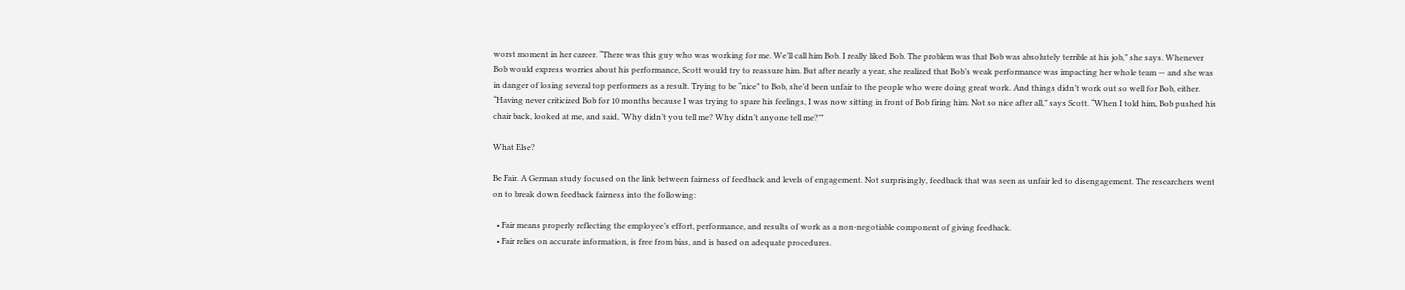worst moment in her career. “There was this guy who was working for me. We’ll call him Bob. I really liked Bob. The problem was that Bob was absolutely terrible at his job,” she says. Whenever Bob would express worries about his performance, Scott would try to reassure him. But after nearly a year, she realized that Bob’s weak performance was impacting her whole team — and she was in danger of losing several top performers as a result. Trying to be “nice” to Bob, she’d been unfair to the people who were doing great work. And things didn’t work out so well for Bob, either. “Having never criticized Bob for 10 months because I was trying to spare his feelings, I was now sitting in front of Bob firing him. Not so nice after all,” says Scott. “When I told him, Bob pushed his chair back, looked at me, and said, ‘Why didn’t you tell me? Why didn’t anyone tell me?’”

What Else?

Be Fair. A German study focused on the link between fairness of feedback and levels of engagement. Not surprisingly, feedback that was seen as unfair led to disengagement. The researchers went on to break down feedback fairness into the following:

  • Fair means properly reflecting the employee’s effort, performance, and results of work as a non-negotiable component of giving feedback.
  • Fair relies on accurate information, is free from bias, and is based on adequate procedures.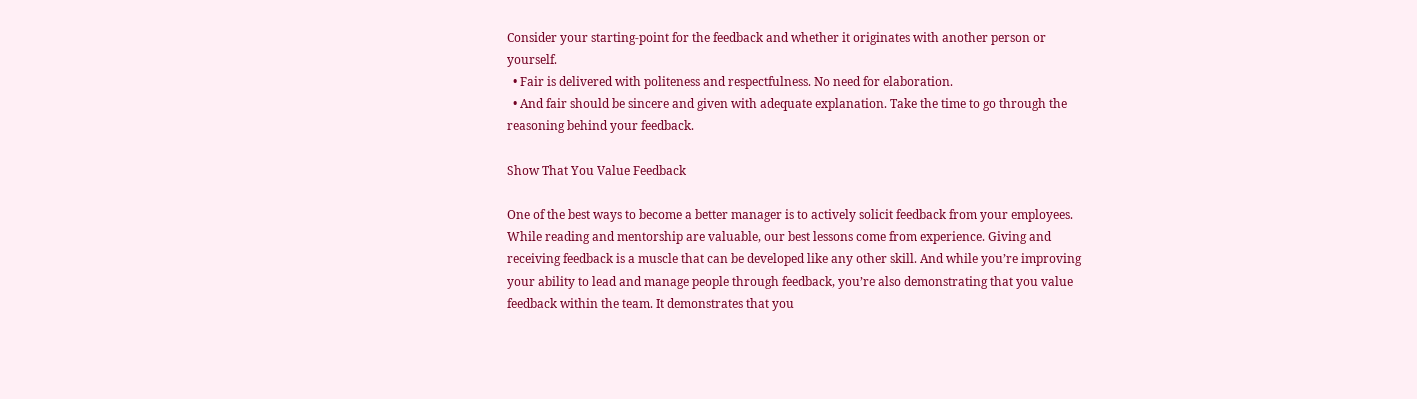Consider your starting-point for the feedback and whether it originates with another person or yourself.
  • Fair is delivered with politeness and respectfulness. No need for elaboration.
  • And fair should be sincere and given with adequate explanation. Take the time to go through the reasoning behind your feedback.

Show That You Value Feedback

One of the best ways to become a better manager is to actively solicit feedback from your employees. While reading and mentorship are valuable, our best lessons come from experience. Giving and receiving feedback is a muscle that can be developed like any other skill. And while you’re improving your ability to lead and manage people through feedback, you’re also demonstrating that you value feedback within the team. It demonstrates that you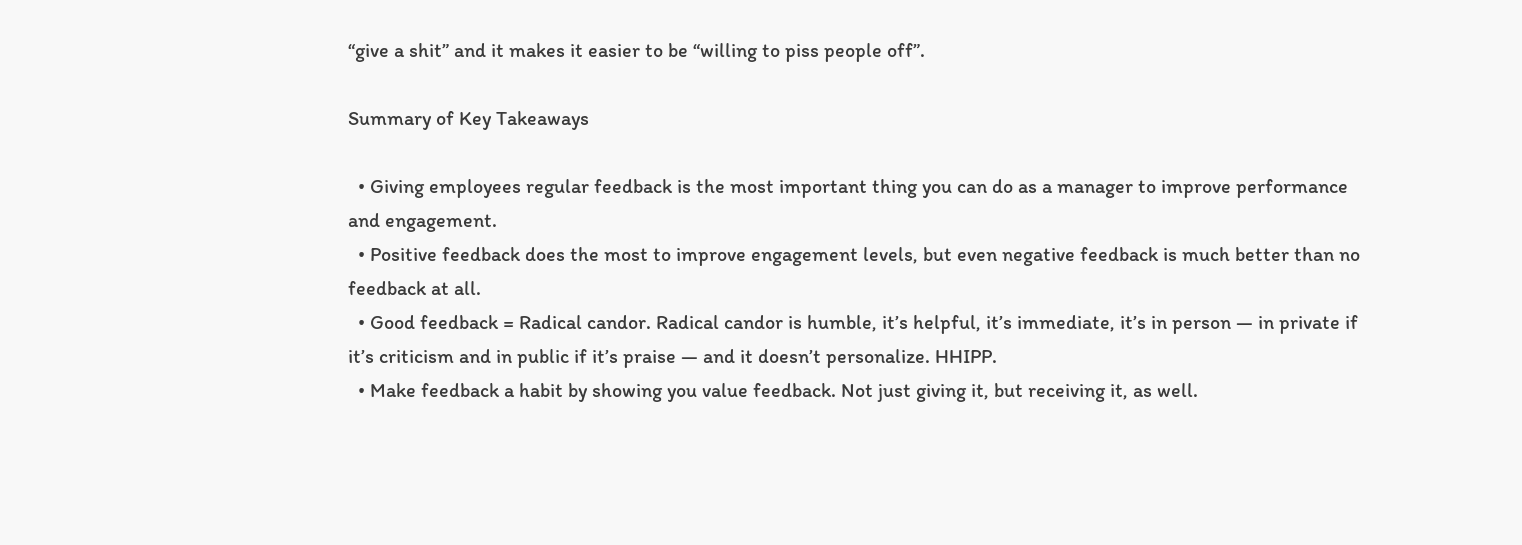“give a shit” and it makes it easier to be “willing to piss people off”.

Summary of Key Takeaways

  • Giving employees regular feedback is the most important thing you can do as a manager to improve performance and engagement.
  • Positive feedback does the most to improve engagement levels, but even negative feedback is much better than no feedback at all.
  • Good feedback = Radical candor. Radical candor is humble, it’s helpful, it’s immediate, it’s in person — in private if it’s criticism and in public if it’s praise — and it doesn’t personalize. HHIPP.
  • Make feedback a habit by showing you value feedback. Not just giving it, but receiving it, as well.